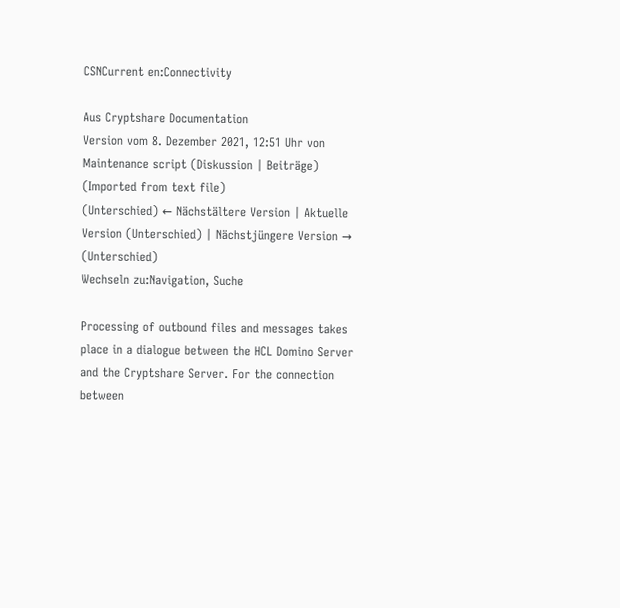CSNCurrent en:Connectivity

Aus Cryptshare Documentation
Version vom 8. Dezember 2021, 12:51 Uhr von Maintenance script (Diskussion | Beiträge) (Imported from text file)
(Unterschied) ← Nächstältere Version | Aktuelle Version (Unterschied) | Nächstjüngere Version → (Unterschied)
Wechseln zu:Navigation, Suche

Processing of outbound files and messages takes place in a dialogue between the HCL Domino Server and the Cryptshare Server. For the connection between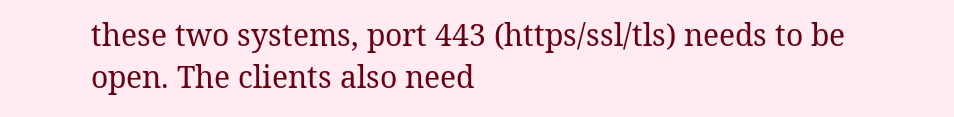these two systems, port 443 (https/ssl/tls) needs to be open. The clients also need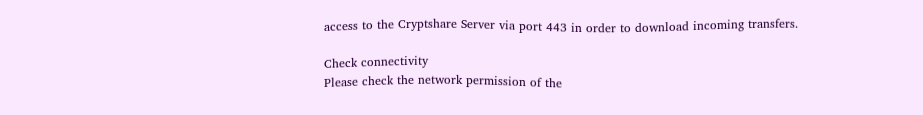access to the Cryptshare Server via port 443 in order to download incoming transfers.

Check connectivity
Please check the network permission of the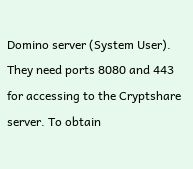Domino server (System User). They need ports 8080 and 443 for accessing to the Cryptshare server. To obtain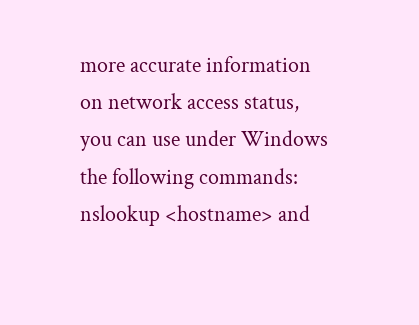more accurate information on network access status, you can use under Windows the following commands: nslookup <hostname> and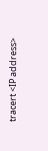tracert <IP address>